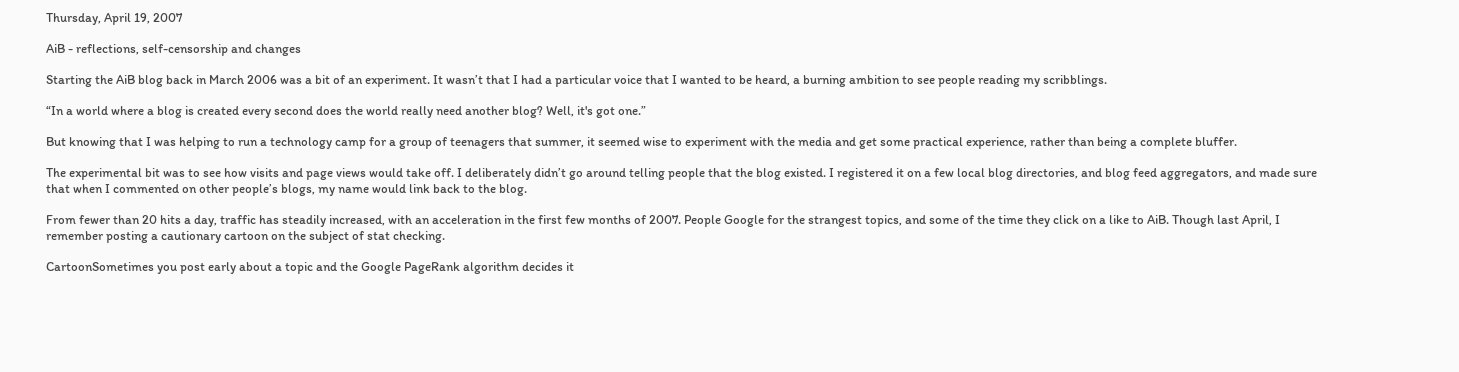Thursday, April 19, 2007

AiB - reflections, self-censorship and changes

Starting the AiB blog back in March 2006 was a bit of an experiment. It wasn’t that I had a particular voice that I wanted to be heard, a burning ambition to see people reading my scribblings.

“In a world where a blog is created every second does the world really need another blog? Well, it's got one.”

But knowing that I was helping to run a technology camp for a group of teenagers that summer, it seemed wise to experiment with the media and get some practical experience, rather than being a complete bluffer.

The experimental bit was to see how visits and page views would take off. I deliberately didn’t go around telling people that the blog existed. I registered it on a few local blog directories, and blog feed aggregators, and made sure that when I commented on other people’s blogs, my name would link back to the blog.

From fewer than 20 hits a day, traffic has steadily increased, with an acceleration in the first few months of 2007. People Google for the strangest topics, and some of the time they click on a like to AiB. Though last April, I remember posting a cautionary cartoon on the subject of stat checking.

CartoonSometimes you post early about a topic and the Google PageRank algorithm decides it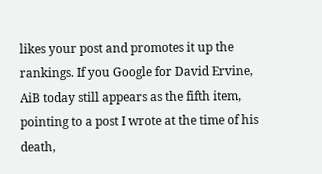likes your post and promotes it up the rankings. If you Google for David Ervine, AiB today still appears as the fifth item, pointing to a post I wrote at the time of his death,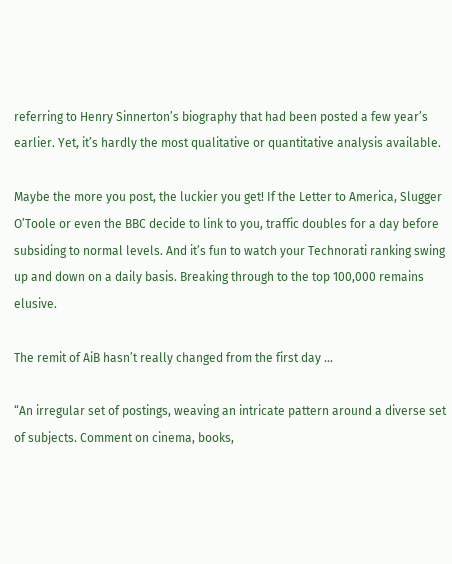referring to Henry Sinnerton’s biography that had been posted a few year’s earlier. Yet, it’s hardly the most qualitative or quantitative analysis available.

Maybe the more you post, the luckier you get! If the Letter to America, Slugger O’Toole or even the BBC decide to link to you, traffic doubles for a day before subsiding to normal levels. And it’s fun to watch your Technorati ranking swing up and down on a daily basis. Breaking through to the top 100,000 remains elusive.

The remit of AiB hasn’t really changed from the first day ...

“An irregular set of postings, weaving an intricate pattern around a diverse set of subjects. Comment on cinema, books,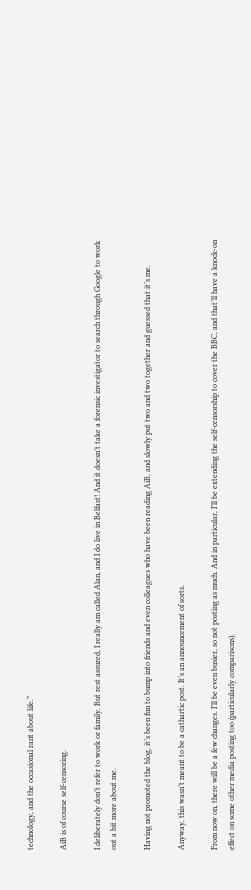technology, and the occasional rant about life.”

AiB is of course self-censoring.

I deliberately don’t refer to work or family. But rest assured, I really am called Alan, and I do live in Belfast! And it doesn’t take a forensic investigator to search through Google to work out a bit more about me.

Having not promoted the blog, it’s been fun to bump into friends and even colleagues who have been reading AiB, and slowly put two and two together and guessed that it’s me.

Anyway, this wasn’t meant to be a cathartic post. It’s an announcement of sorts.

From now on, there will be a few changes. I’ll be even busier, so not posting as much. And in particular, I’ll be extending the self-censorship to cover the BBC, and that’ll have a knock-on effect on some other media posting too (particularly comparisons).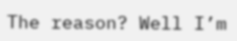The reason? Well I’m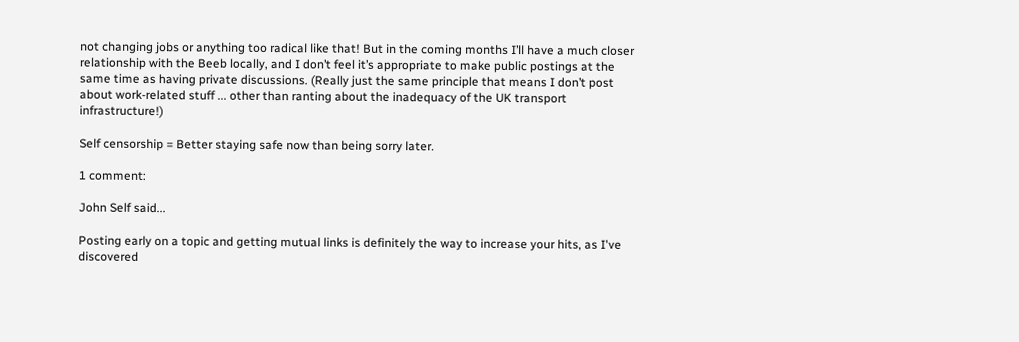not changing jobs or anything too radical like that! But in the coming months I’ll have a much closer relationship with the Beeb locally, and I don’t feel it’s appropriate to make public postings at the same time as having private discussions. (Really just the same principle that means I don’t post about work-related stuff ... other than ranting about the inadequacy of the UK transport infrastructure!)

Self censorship = Better staying safe now than being sorry later.

1 comment:

John Self said...

Posting early on a topic and getting mutual links is definitely the way to increase your hits, as I've discovered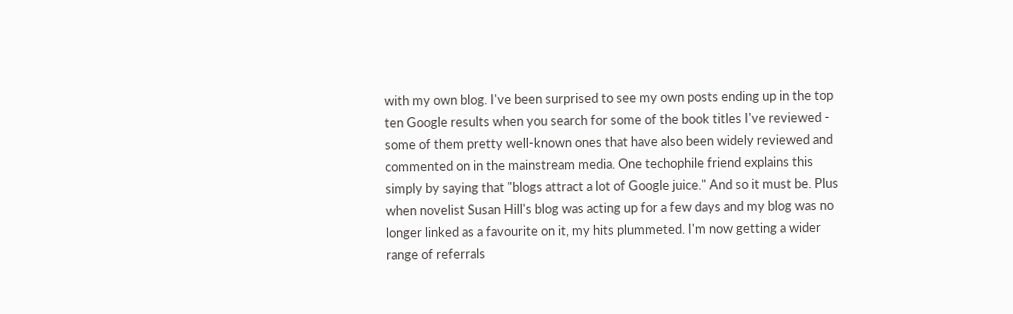with my own blog. I've been surprised to see my own posts ending up in the top ten Google results when you search for some of the book titles I've reviewed - some of them pretty well-known ones that have also been widely reviewed and commented on in the mainstream media. One techophile friend explains this simply by saying that "blogs attract a lot of Google juice." And so it must be. Plus when novelist Susan Hill's blog was acting up for a few days and my blog was no longer linked as a favourite on it, my hits plummeted. I'm now getting a wider range of referrals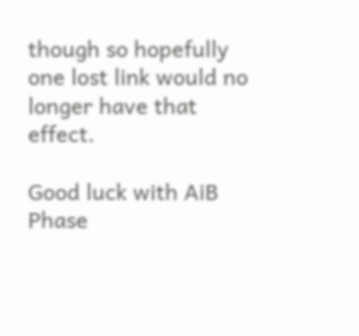though so hopefully one lost link would no longer have that effect.

Good luck with AiB Phase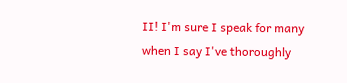II! I'm sure I speak for many when I say I've thoroughly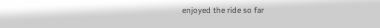enjoyed the ride so far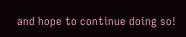and hope to continue doing so!